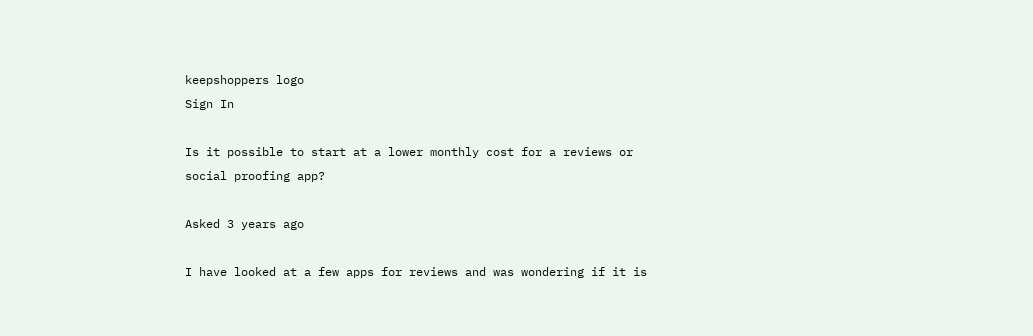keepshoppers logo
Sign In

Is it possible to start at a lower monthly cost for a reviews or social proofing app?

Asked 3 years ago

I have looked at a few apps for reviews and was wondering if it is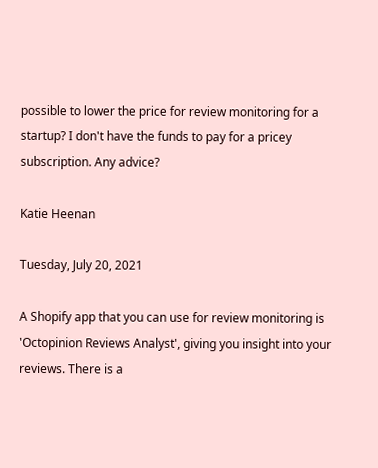possible to lower the price for review monitoring for a startup? I don't have the funds to pay for a pricey subscription. Any advice?

Katie Heenan

Tuesday, July 20, 2021

A Shopify app that you can use for review monitoring is 'Octopinion Reviews Analyst', giving you insight into your reviews. There is a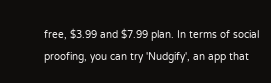free, $3.99 and $7.99 plan. In terms of social proofing, you can try 'Nudgify', an app that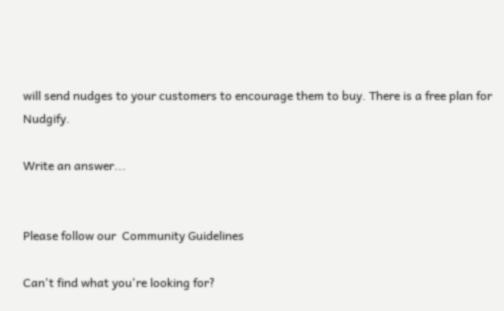will send nudges to your customers to encourage them to buy. There is a free plan for Nudgify.

Write an answer...


Please follow our  Community Guidelines

Can't find what you're looking for?